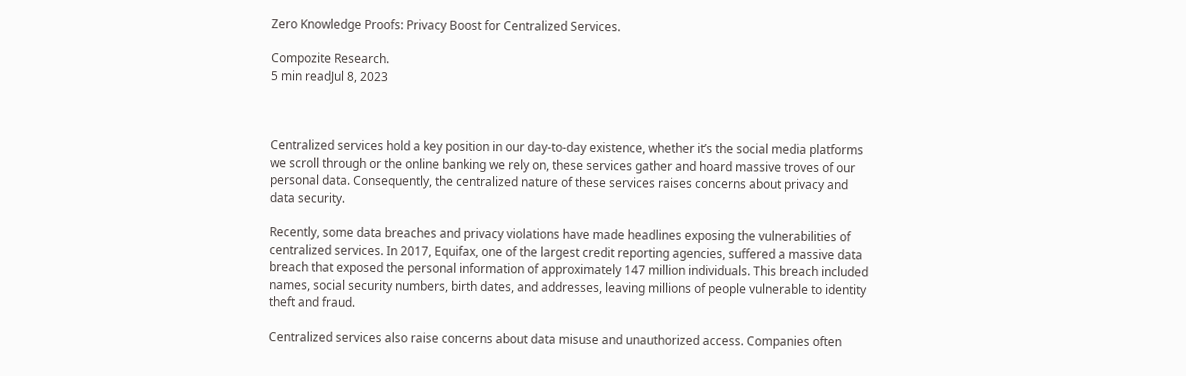Zero Knowledge Proofs: Privacy Boost for Centralized Services.

Compozite Research.
5 min readJul 8, 2023



Centralized services hold a key position in our day-to-day existence, whether it’s the social media platforms we scroll through or the online banking we rely on, these services gather and hoard massive troves of our personal data. Consequently, the centralized nature of these services raises concerns about privacy and data security.

Recently, some data breaches and privacy violations have made headlines exposing the vulnerabilities of centralized services. In 2017, Equifax, one of the largest credit reporting agencies, suffered a massive data breach that exposed the personal information of approximately 147 million individuals. This breach included names, social security numbers, birth dates, and addresses, leaving millions of people vulnerable to identity theft and fraud.

Centralized services also raise concerns about data misuse and unauthorized access. Companies often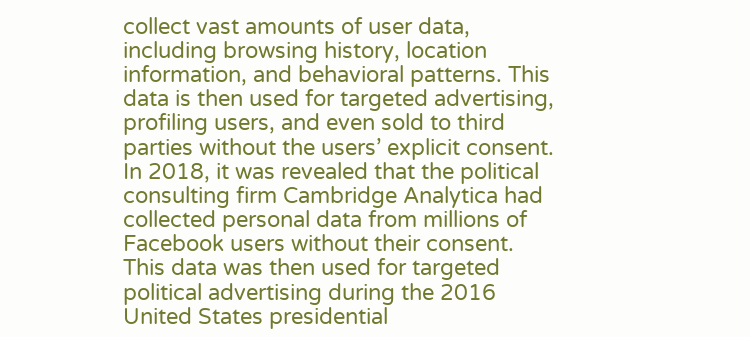collect vast amounts of user data, including browsing history, location information, and behavioral patterns. This data is then used for targeted advertising, profiling users, and even sold to third parties without the users’ explicit consent. In 2018, it was revealed that the political consulting firm Cambridge Analytica had collected personal data from millions of Facebook users without their consent. This data was then used for targeted political advertising during the 2016 United States presidential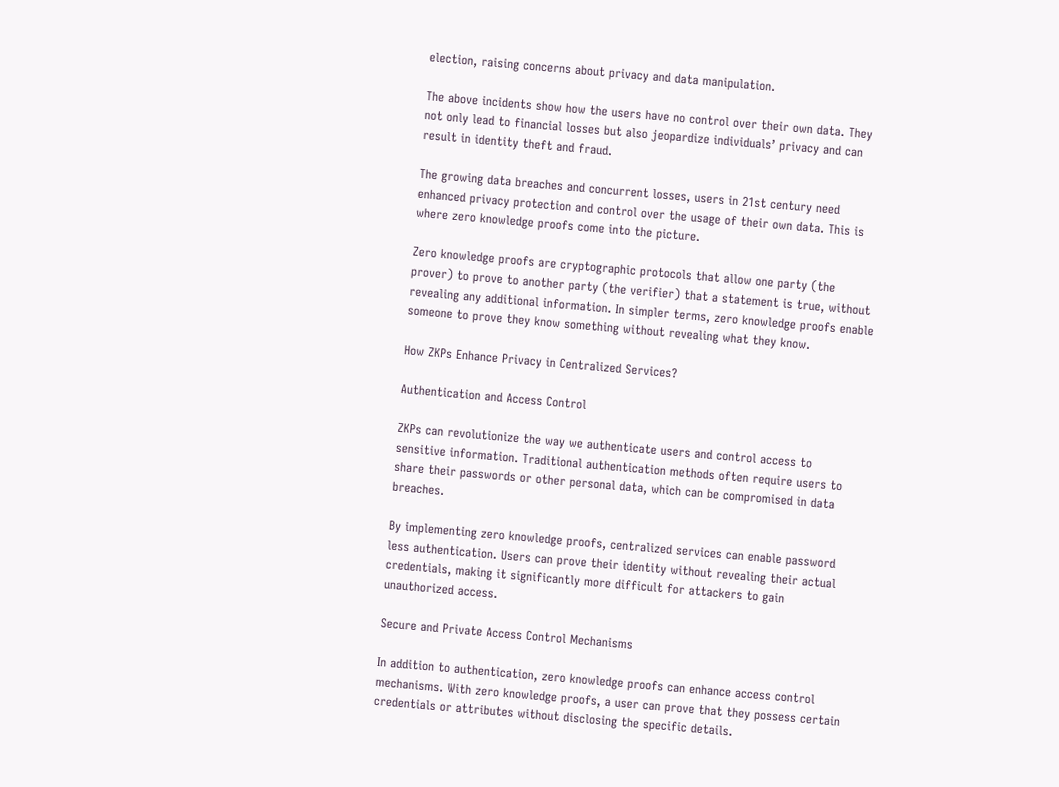election, raising concerns about privacy and data manipulation.

The above incidents show how the users have no control over their own data. They not only lead to financial losses but also jeopardize individuals’ privacy and can result in identity theft and fraud.

The growing data breaches and concurrent losses, users in 21st century need enhanced privacy protection and control over the usage of their own data. This is where zero knowledge proofs come into the picture.

Zero knowledge proofs are cryptographic protocols that allow one party (the prover) to prove to another party (the verifier) that a statement is true, without revealing any additional information. In simpler terms, zero knowledge proofs enable someone to prove they know something without revealing what they know.

How ZKPs Enhance Privacy in Centralized Services?

Authentication and Access Control

ZKPs can revolutionize the way we authenticate users and control access to sensitive information. Traditional authentication methods often require users to share their passwords or other personal data, which can be compromised in data breaches.

By implementing zero knowledge proofs, centralized services can enable password less authentication. Users can prove their identity without revealing their actual credentials, making it significantly more difficult for attackers to gain unauthorized access.

Secure and Private Access Control Mechanisms

In addition to authentication, zero knowledge proofs can enhance access control mechanisms. With zero knowledge proofs, a user can prove that they possess certain credentials or attributes without disclosing the specific details.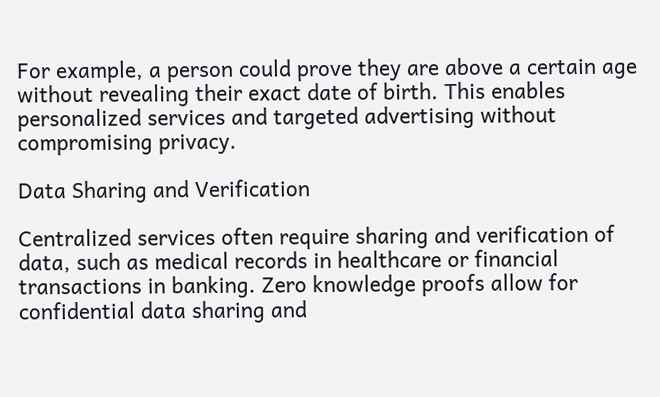For example, a person could prove they are above a certain age without revealing their exact date of birth. This enables personalized services and targeted advertising without compromising privacy.

Data Sharing and Verification

Centralized services often require sharing and verification of data, such as medical records in healthcare or financial transactions in banking. Zero knowledge proofs allow for confidential data sharing and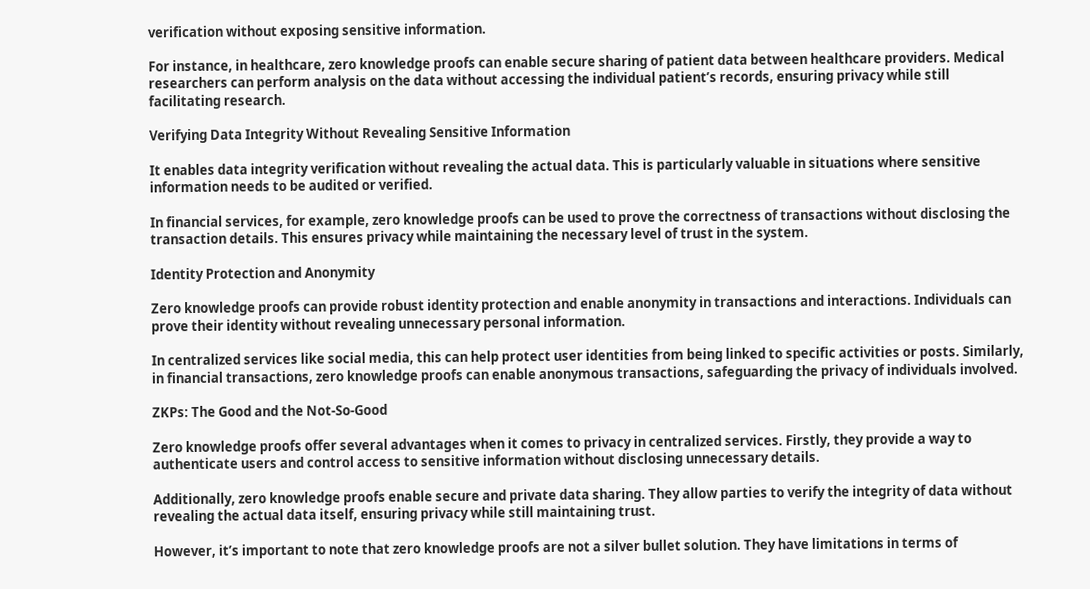verification without exposing sensitive information.

For instance, in healthcare, zero knowledge proofs can enable secure sharing of patient data between healthcare providers. Medical researchers can perform analysis on the data without accessing the individual patient’s records, ensuring privacy while still facilitating research.

Verifying Data Integrity Without Revealing Sensitive Information

It enables data integrity verification without revealing the actual data. This is particularly valuable in situations where sensitive information needs to be audited or verified.

In financial services, for example, zero knowledge proofs can be used to prove the correctness of transactions without disclosing the transaction details. This ensures privacy while maintaining the necessary level of trust in the system.

Identity Protection and Anonymity

Zero knowledge proofs can provide robust identity protection and enable anonymity in transactions and interactions. Individuals can prove their identity without revealing unnecessary personal information.

In centralized services like social media, this can help protect user identities from being linked to specific activities or posts. Similarly, in financial transactions, zero knowledge proofs can enable anonymous transactions, safeguarding the privacy of individuals involved.

ZKPs: The Good and the Not-So-Good

Zero knowledge proofs offer several advantages when it comes to privacy in centralized services. Firstly, they provide a way to authenticate users and control access to sensitive information without disclosing unnecessary details.

Additionally, zero knowledge proofs enable secure and private data sharing. They allow parties to verify the integrity of data without revealing the actual data itself, ensuring privacy while still maintaining trust.

However, it’s important to note that zero knowledge proofs are not a silver bullet solution. They have limitations in terms of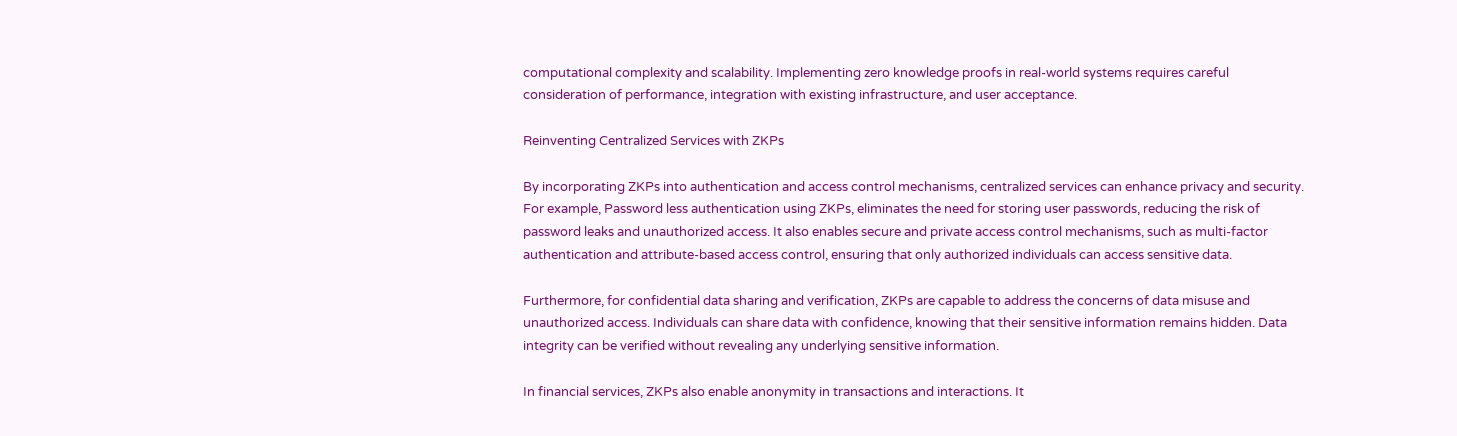computational complexity and scalability. Implementing zero knowledge proofs in real-world systems requires careful consideration of performance, integration with existing infrastructure, and user acceptance.

Reinventing Centralized Services with ZKPs

By incorporating ZKPs into authentication and access control mechanisms, centralized services can enhance privacy and security. For example, Password less authentication using ZKPs, eliminates the need for storing user passwords, reducing the risk of password leaks and unauthorized access. It also enables secure and private access control mechanisms, such as multi-factor authentication and attribute-based access control, ensuring that only authorized individuals can access sensitive data.

Furthermore, for confidential data sharing and verification, ZKPs are capable to address the concerns of data misuse and unauthorized access. Individuals can share data with confidence, knowing that their sensitive information remains hidden. Data integrity can be verified without revealing any underlying sensitive information.

In financial services, ZKPs also enable anonymity in transactions and interactions. It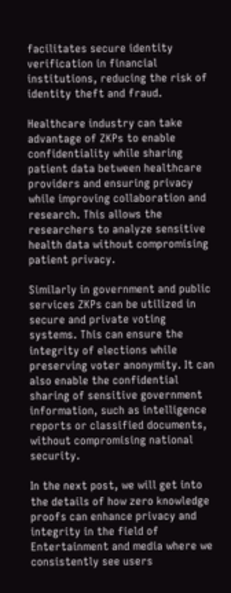facilitates secure identity verification in financial institutions, reducing the risk of identity theft and fraud.

Healthcare industry can take advantage of ZKPs to enable confidentiality while sharing patient data between healthcare providers and ensuring privacy while improving collaboration and research. This allows the researchers to analyze sensitive health data without compromising patient privacy.

Similarly in government and public services ZKPs can be utilized in secure and private voting systems. This can ensure the integrity of elections while preserving voter anonymity. It can also enable the confidential sharing of sensitive government information, such as intelligence reports or classified documents, without compromising national security.

In the next post, we will get into the details of how zero knowledge proofs can enhance privacy and integrity in the field of Entertainment and media where we consistently see users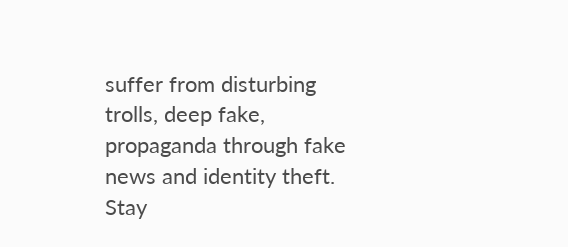suffer from disturbing trolls, deep fake, propaganda through fake news and identity theft. Stay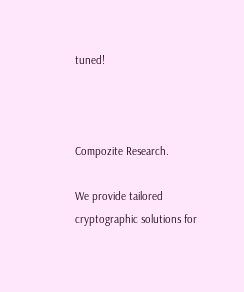tuned!



Compozite Research.

We provide tailored cryptographic solutions for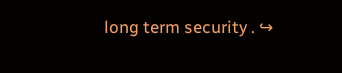long term security . ↪